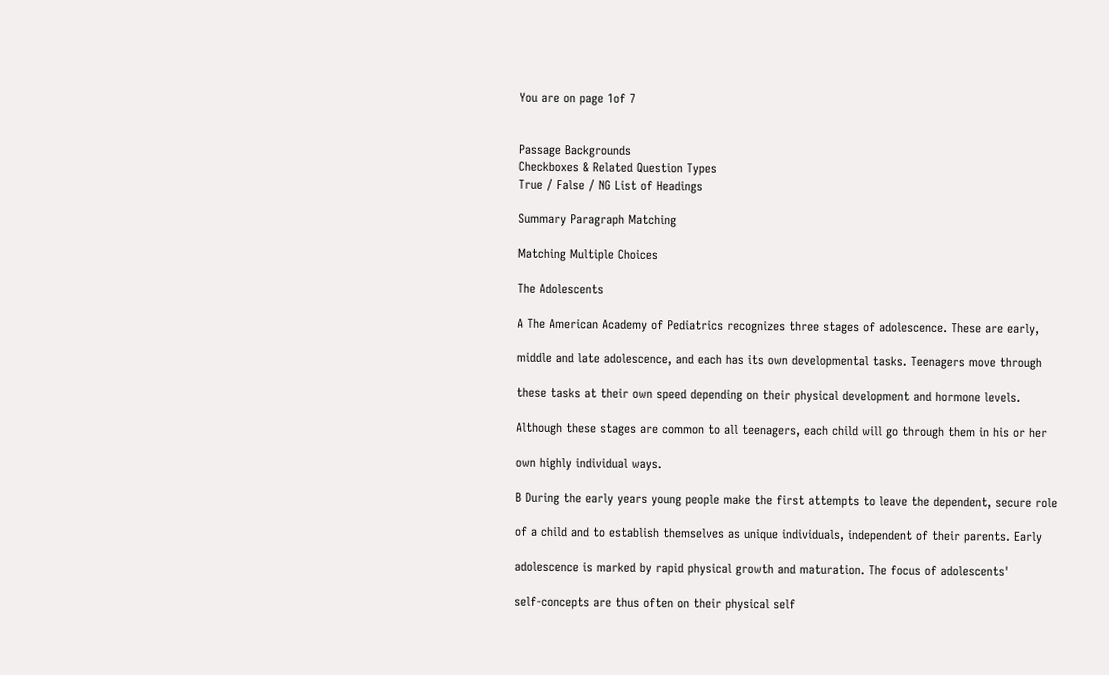You are on page 1of 7


Passage Backgrounds
Checkboxes & Related Question Types
True / False / NG List of Headings

Summary Paragraph Matching

Matching Multiple Choices

The Adolescents

A The American Academy of Pediatrics recognizes three stages of adolescence. These are early,

middle and late adolescence, and each has its own developmental tasks. Teenagers move through

these tasks at their own speed depending on their physical development and hormone levels.

Although these stages are common to all teenagers, each child will go through them in his or her

own highly individual ways.

B During the early years young people make the first attempts to leave the dependent, secure role

of a child and to establish themselves as unique individuals, independent of their parents. Early

adolescence is marked by rapid physical growth and maturation. The focus of adolescents'

self-concepts are thus often on their physical self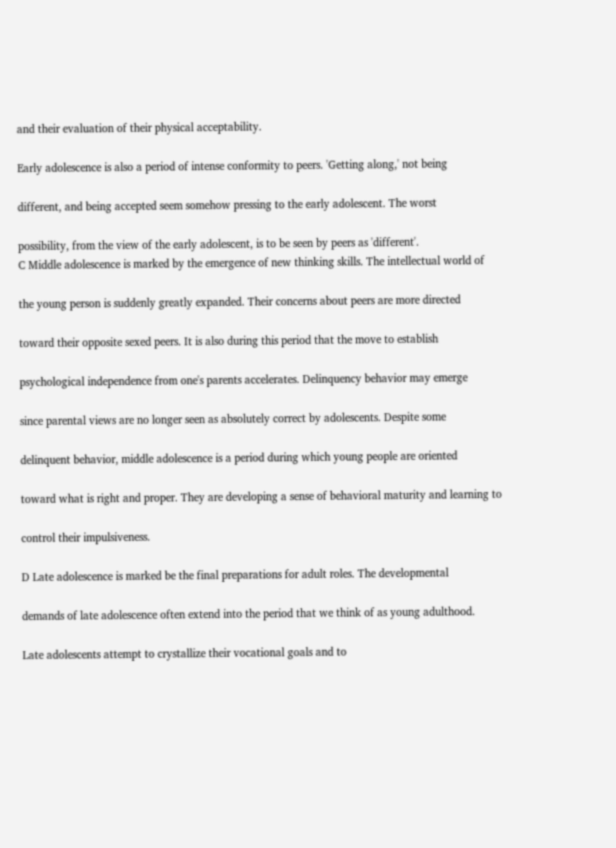and their evaluation of their physical acceptability.

Early adolescence is also a period of intense conformity to peers. 'Getting along,' not being

different, and being accepted seem somehow pressing to the early adolescent. The worst

possibility, from the view of the early adolescent, is to be seen by peers as 'different'.
C Middle adolescence is marked by the emergence of new thinking skills. The intellectual world of

the young person is suddenly greatly expanded. Their concerns about peers are more directed

toward their opposite sexed peers. It is also during this period that the move to establish

psychological independence from one's parents accelerates. Delinquency behavior may emerge

since parental views are no longer seen as absolutely correct by adolescents. Despite some

delinquent behavior, middle adolescence is a period during which young people are oriented

toward what is right and proper. They are developing a sense of behavioral maturity and learning to

control their impulsiveness.

D Late adolescence is marked be the final preparations for adult roles. The developmental

demands of late adolescence often extend into the period that we think of as young adulthood.

Late adolescents attempt to crystallize their vocational goals and to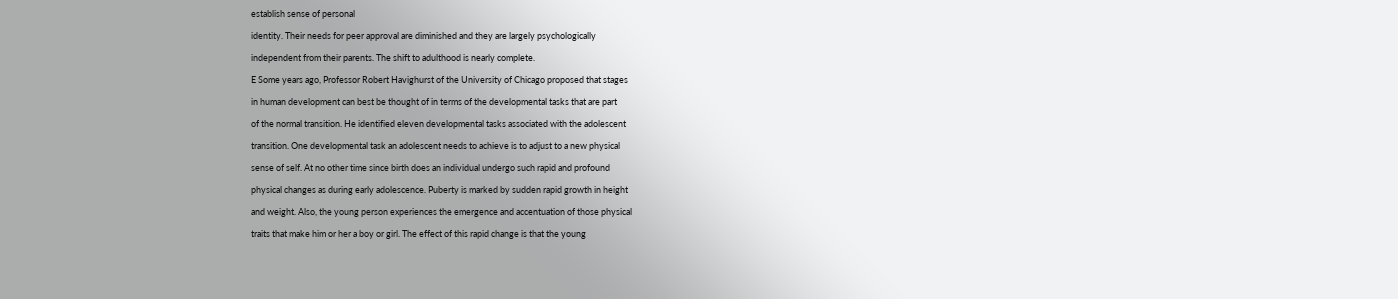establish sense of personal

identity. Their needs for peer approval are diminished and they are largely psychologically

independent from their parents. The shift to adulthood is nearly complete.

E Some years ago, Professor Robert Havighurst of the University of Chicago proposed that stages

in human development can best be thought of in terms of the developmental tasks that are part

of the normal transition. He identified eleven developmental tasks associated with the adolescent

transition. One developmental task an adolescent needs to achieve is to adjust to a new physical

sense of self. At no other time since birth does an individual undergo such rapid and profound

physical changes as during early adolescence. Puberty is marked by sudden rapid growth in height

and weight. Also, the young person experiences the emergence and accentuation of those physical

traits that make him or her a boy or girl. The effect of this rapid change is that the young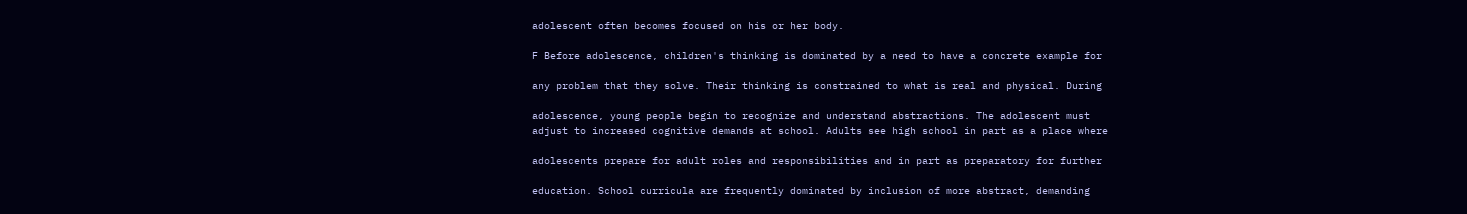adolescent often becomes focused on his or her body.

F Before adolescence, children's thinking is dominated by a need to have a concrete example for

any problem that they solve. Their thinking is constrained to what is real and physical. During

adolescence, young people begin to recognize and understand abstractions. The adolescent must
adjust to increased cognitive demands at school. Adults see high school in part as a place where

adolescents prepare for adult roles and responsibilities and in part as preparatory for further

education. School curricula are frequently dominated by inclusion of more abstract, demanding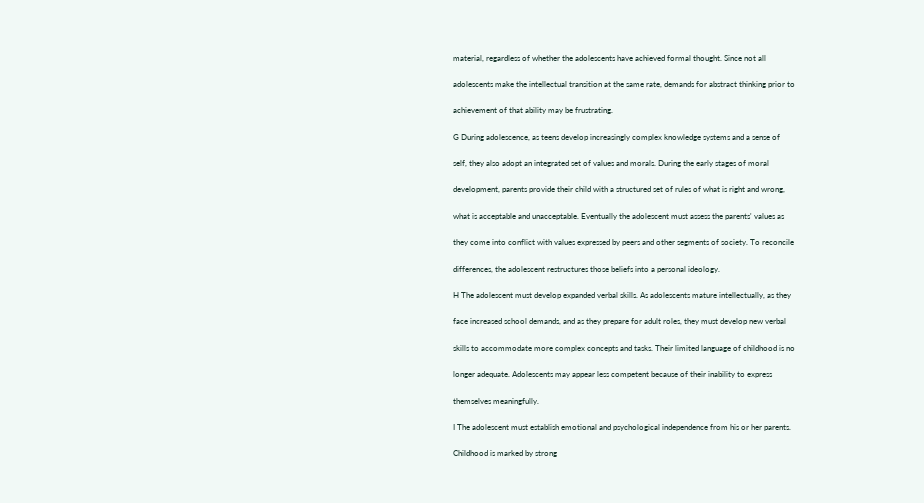material, regardless of whether the adolescents have achieved formal thought. Since not all

adolescents make the intellectual transition at the same rate, demands for abstract thinking prior to

achievement of that ability may be frustrating.

G During adolescence, as teens develop increasingly complex knowledge systems and a sense of

self, they also adopt an integrated set of values and morals. During the early stages of moral

development, parents provide their child with a structured set of rules of what is right and wrong,

what is acceptable and unacceptable. Eventually the adolescent must assess the parents' values as

they come into conflict with values expressed by peers and other segments of society. To reconcile

differences, the adolescent restructures those beliefs into a personal ideology.

H The adolescent must develop expanded verbal skills. As adolescents mature intellectually, as they

face increased school demands, and as they prepare for adult roles, they must develop new verbal

skills to accommodate more complex concepts and tasks. Their limited language of childhood is no

longer adequate. Adolescents may appear less competent because of their inability to express

themselves meaningfully.

I The adolescent must establish emotional and psychological independence from his or her parents.

Childhood is marked by strong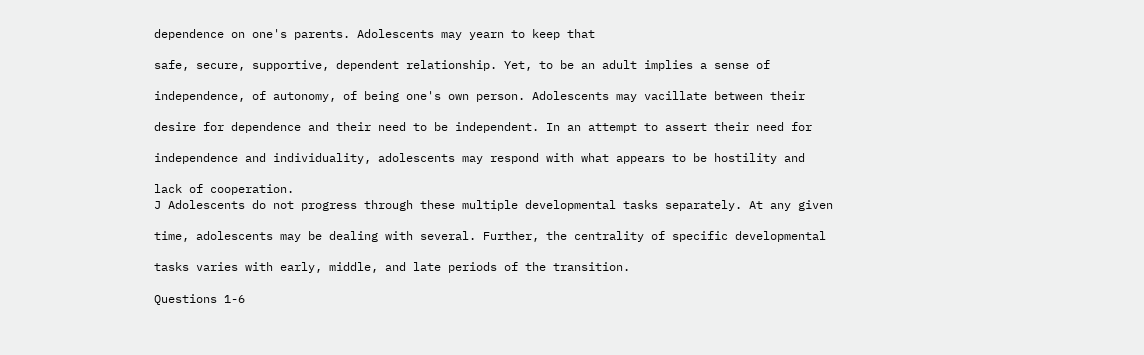dependence on one's parents. Adolescents may yearn to keep that

safe, secure, supportive, dependent relationship. Yet, to be an adult implies a sense of

independence, of autonomy, of being one's own person. Adolescents may vacillate between their

desire for dependence and their need to be independent. In an attempt to assert their need for

independence and individuality, adolescents may respond with what appears to be hostility and

lack of cooperation.
J Adolescents do not progress through these multiple developmental tasks separately. At any given

time, adolescents may be dealing with several. Further, the centrality of specific developmental

tasks varies with early, middle, and late periods of the transition.

Questions 1-6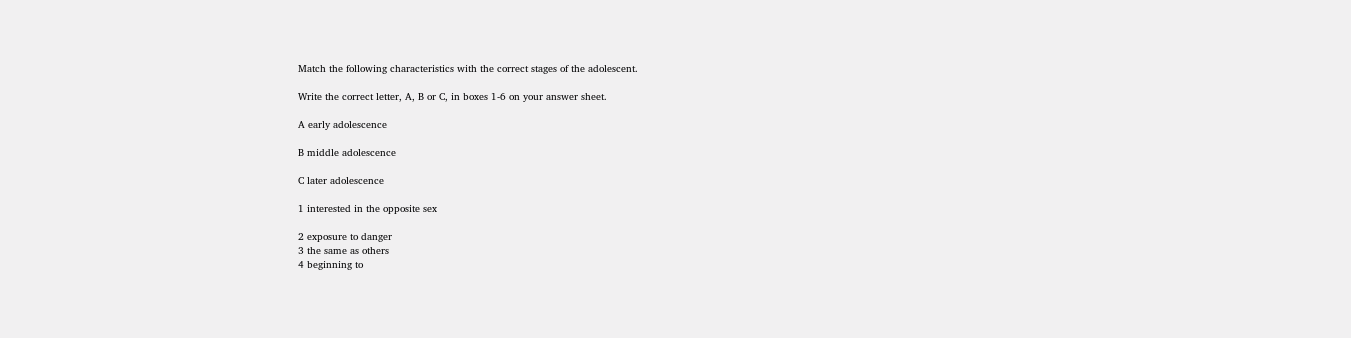Match the following characteristics with the correct stages of the adolescent.

Write the correct letter, A, B or C, in boxes 1-6 on your answer sheet.

A early adolescence

B middle adolescence

C later adolescence

1 interested in the opposite sex

2 exposure to danger
3 the same as others
4 beginning to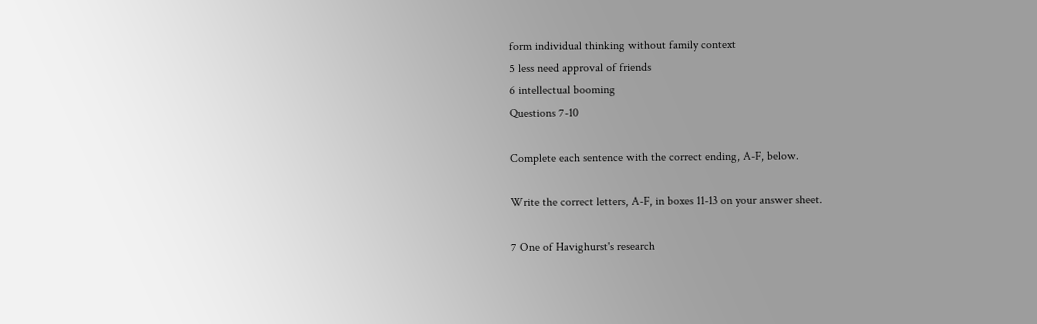form individual thinking without family context
5 less need approval of friends
6 intellectual booming
Questions 7-10

Complete each sentence with the correct ending, A-F, below.

Write the correct letters, A-F, in boxes 11-13 on your answer sheet.

7 One of Havighurst's research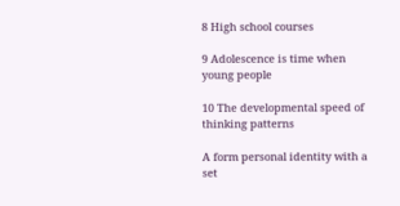8 High school courses

9 Adolescence is time when young people

10 The developmental speed of thinking patterns

A form personal identity with a set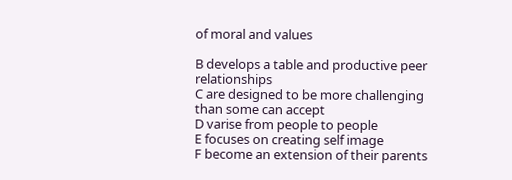of moral and values

B develops a table and productive peer relationships
C are designed to be more challenging than some can accept
D varise from people to people
E focuses on creating self image
F become an extension of their parents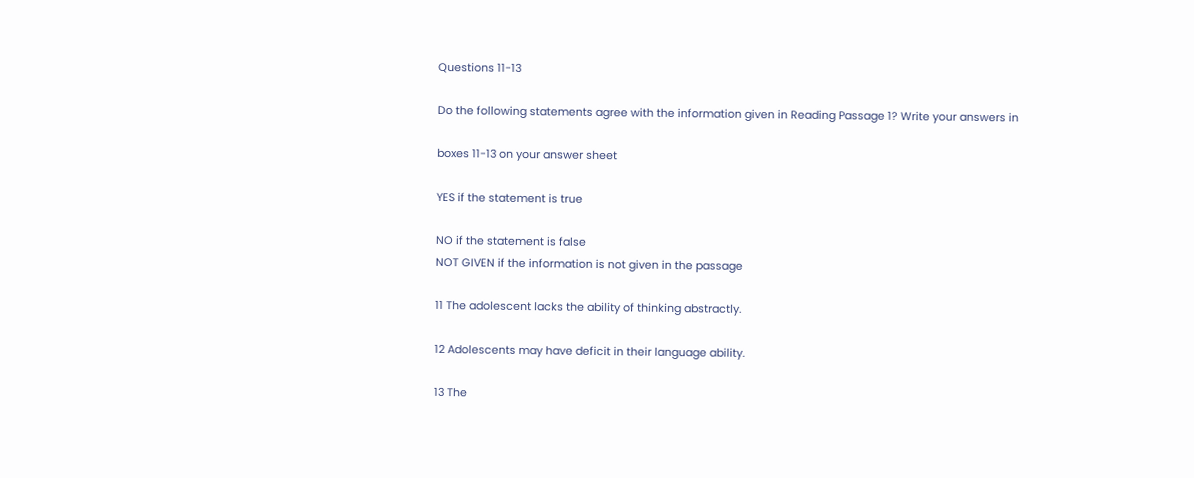Questions 11-13

Do the following statements agree with the information given in Reading Passage 1? Write your answers in

boxes 11-13 on your answer sheet

YES if the statement is true

NO if the statement is false
NOT GIVEN if the information is not given in the passage

11 The adolescent lacks the ability of thinking abstractly.

12 Adolescents may have deficit in their language ability.

13 The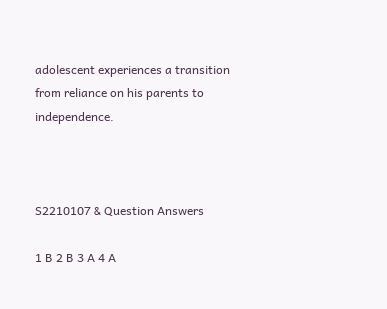adolescent experiences a transition from reliance on his parents to independence.



S2210107 & Question Answers

1 B 2 B 3 A 4 A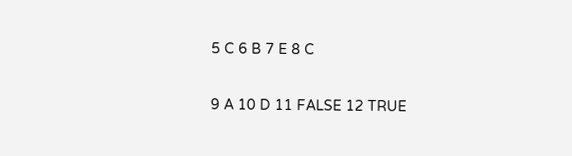5 C 6 B 7 E 8 C

9 A 10 D 11 FALSE 12 TRUE